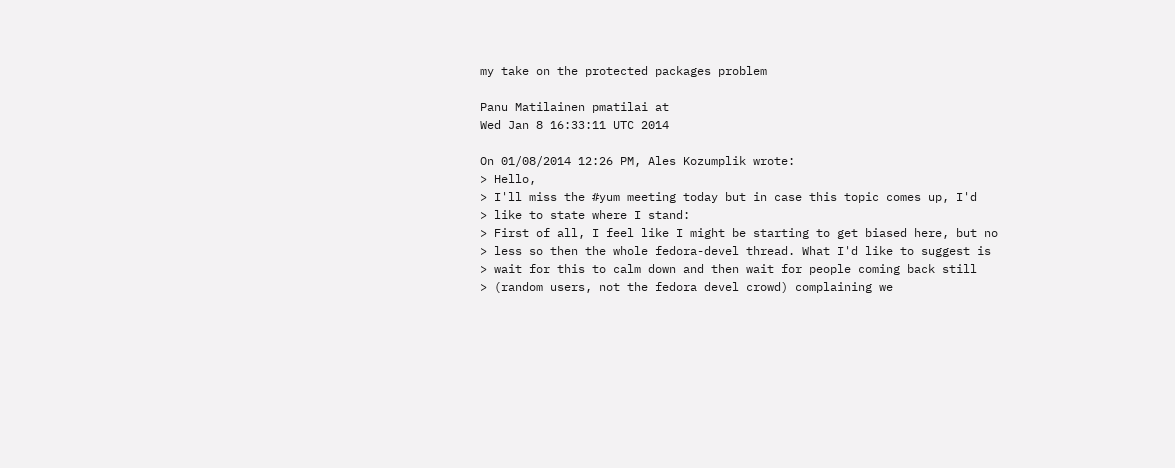my take on the protected packages problem

Panu Matilainen pmatilai at
Wed Jan 8 16:33:11 UTC 2014

On 01/08/2014 12:26 PM, Ales Kozumplik wrote:
> Hello,
> I'll miss the #yum meeting today but in case this topic comes up, I'd
> like to state where I stand:
> First of all, I feel like I might be starting to get biased here, but no
> less so then the whole fedora-devel thread. What I'd like to suggest is
> wait for this to calm down and then wait for people coming back still
> (random users, not the fedora devel crowd) complaining we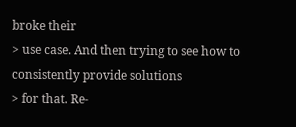broke their
> use case. And then trying to see how to consistently provide solutions
> for that. Re-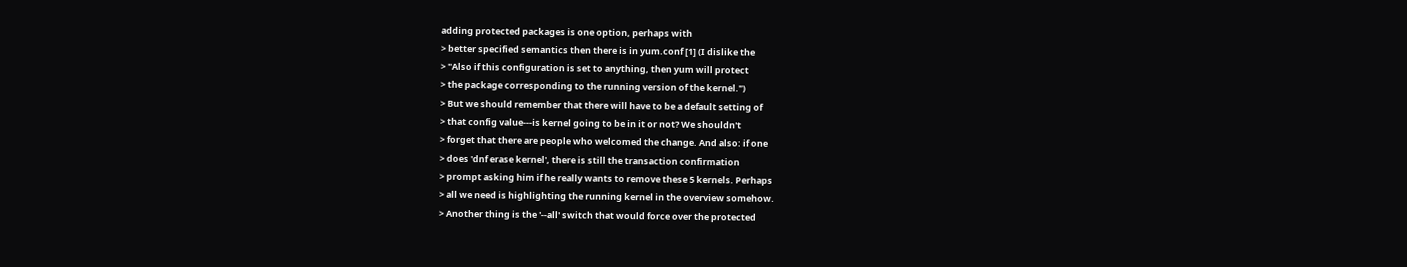adding protected packages is one option, perhaps with
> better specified semantics then there is in yum.conf [1] (I dislike the
> "Also if this configuration is set to anything, then yum will protect
> the package corresponding to the running version of the kernel.")
> But we should remember that there will have to be a default setting of
> that config value---is kernel going to be in it or not? We shouldn't
> forget that there are people who welcomed the change. And also: if one
> does 'dnf erase kernel', there is still the transaction confirmation
> prompt asking him if he really wants to remove these 5 kernels. Perhaps
> all we need is highlighting the running kernel in the overview somehow.
> Another thing is the '--all' switch that would force over the protected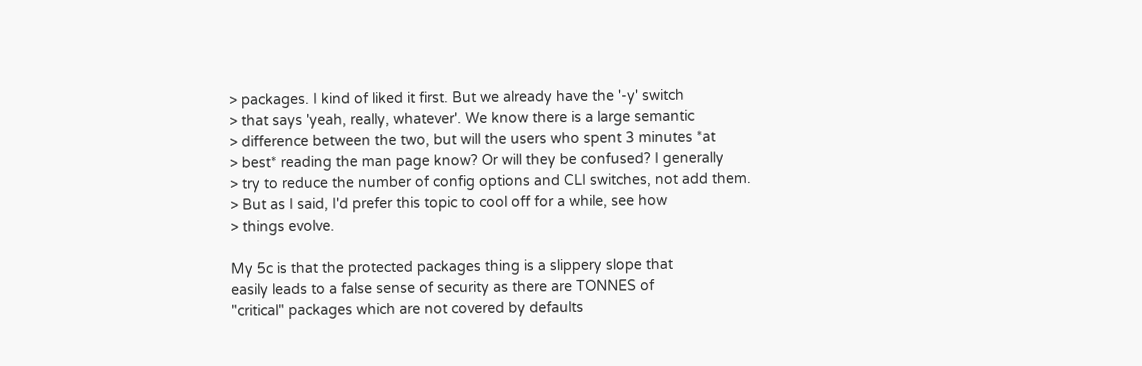> packages. I kind of liked it first. But we already have the '-y' switch
> that says 'yeah, really, whatever'. We know there is a large semantic
> difference between the two, but will the users who spent 3 minutes *at
> best* reading the man page know? Or will they be confused? I generally
> try to reduce the number of config options and CLI switches, not add them.
> But as I said, I'd prefer this topic to cool off for a while, see how
> things evolve.

My 5c is that the protected packages thing is a slippery slope that
easily leads to a false sense of security as there are TONNES of
"critical" packages which are not covered by defaults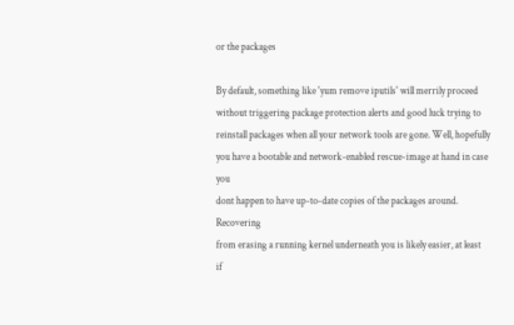or the packages

By default, something like 'yum remove iputils' will merrily proceed
without triggering package protection alerts and good luck trying to
reinstall packages when all your network tools are gone. Well, hopefully
you have a bootable and network-enabled rescue-image at hand in case you
dont happen to have up-to-date copies of the packages around. Recovering
from erasing a running kernel underneath you is likely easier, at least
if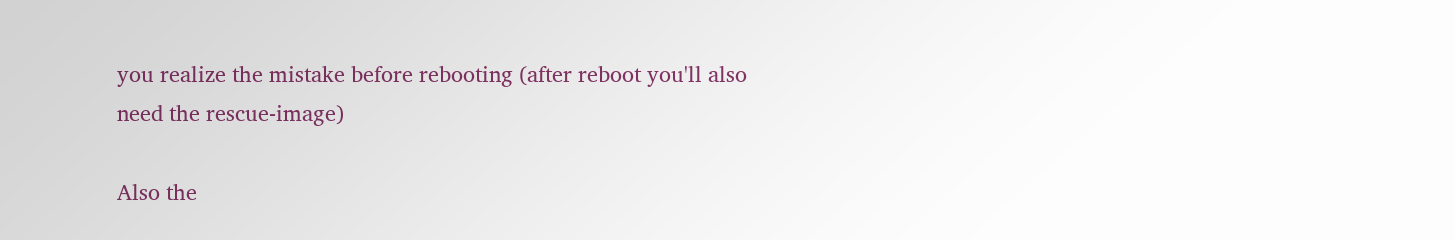you realize the mistake before rebooting (after reboot you'll also
need the rescue-image)

Also the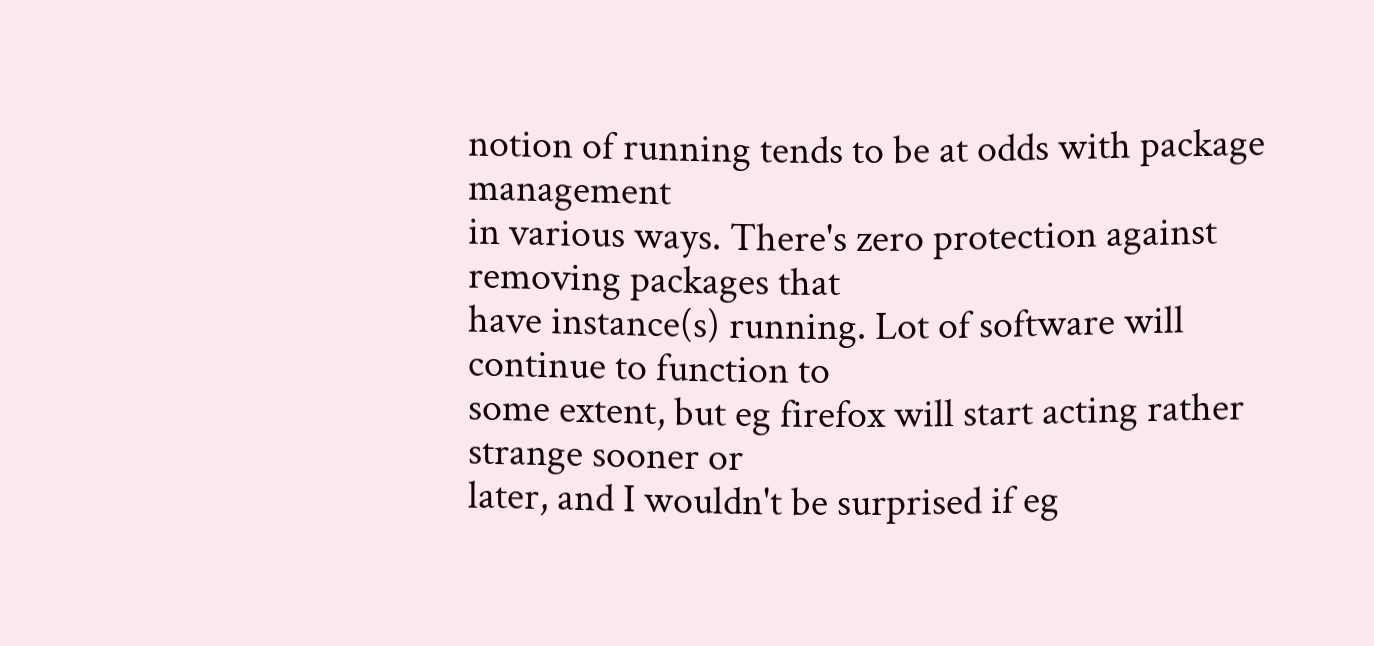notion of running tends to be at odds with package management
in various ways. There's zero protection against removing packages that
have instance(s) running. Lot of software will continue to function to
some extent, but eg firefox will start acting rather strange sooner or
later, and I wouldn't be surprised if eg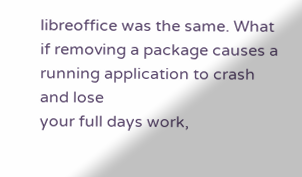libreoffice was the same. What
if removing a package causes a running application to crash and lose
your full days work,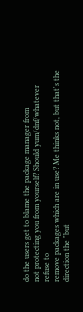do the users get to blame the package manager from
not protecting you from yourself? Should yum/dnf/whatever refuse to
remove packages which are in use? Me thinks not, but that's the
direction the "but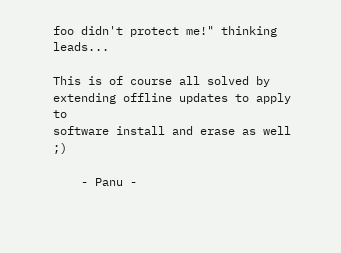foo didn't protect me!" thinking leads...

This is of course all solved by extending offline updates to apply to
software install and erase as well ;)

    - Panu -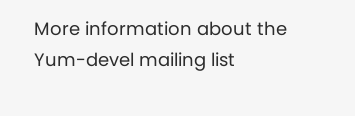More information about the Yum-devel mailing list